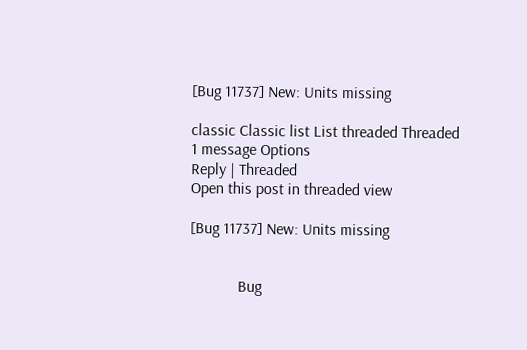[Bug 11737] New: Units missing

classic Classic list List threaded Threaded
1 message Options
Reply | Threaded
Open this post in threaded view

[Bug 11737] New: Units missing


            Bug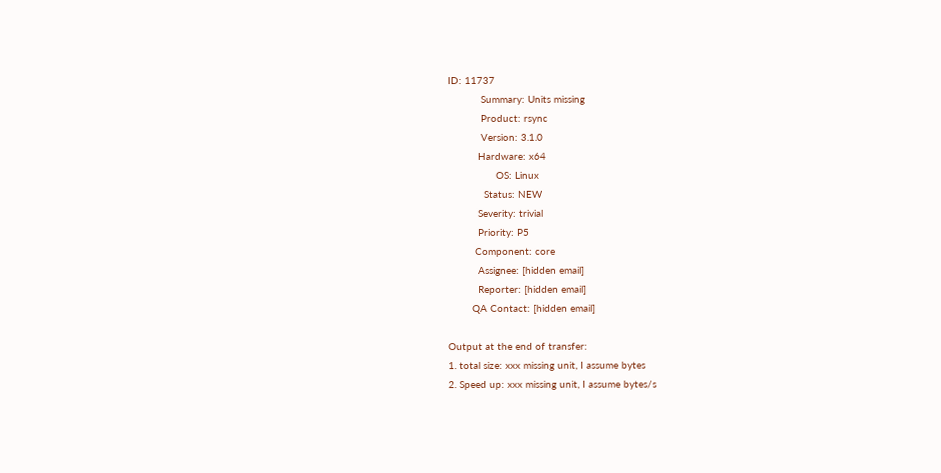ID: 11737
           Summary: Units missing
           Product: rsync
           Version: 3.1.0
          Hardware: x64
                OS: Linux
            Status: NEW
          Severity: trivial
          Priority: P5
         Component: core
          Assignee: [hidden email]
          Reporter: [hidden email]
        QA Contact: [hidden email]

Output at the end of transfer:
1. total size: xxx missing unit, I assume bytes
2. Speed up: xxx missing unit, I assume bytes/s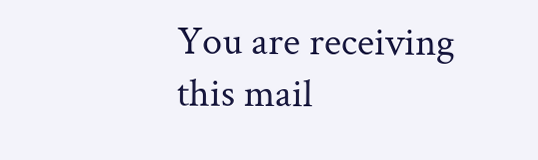You are receiving this mail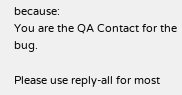because:
You are the QA Contact for the bug.

Please use reply-all for most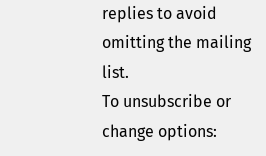replies to avoid omitting the mailing list.
To unsubscribe or change options: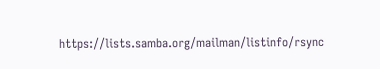https://lists.samba.org/mailman/listinfo/rsync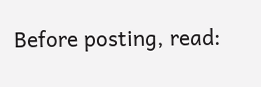Before posting, read: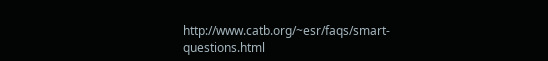http://www.catb.org/~esr/faqs/smart-questions.html